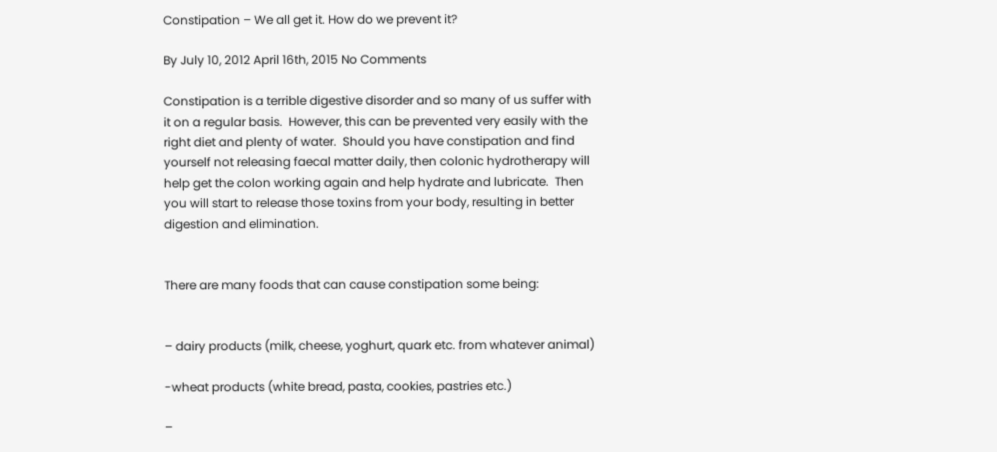Constipation – We all get it. How do we prevent it?

By July 10, 2012 April 16th, 2015 No Comments

Constipation is a terrible digestive disorder and so many of us suffer with it on a regular basis.  However, this can be prevented very easily with the right diet and plenty of water.  Should you have constipation and find yourself not releasing faecal matter daily, then colonic hydrotherapy will help get the colon working again and help hydrate and lubricate.  Then you will start to release those toxins from your body, resulting in better digestion and elimination.


There are many foods that can cause constipation some being:


– dairy products (milk, cheese, yoghurt, quark etc. from whatever animal)

-wheat products (white bread, pasta, cookies, pastries etc.)

–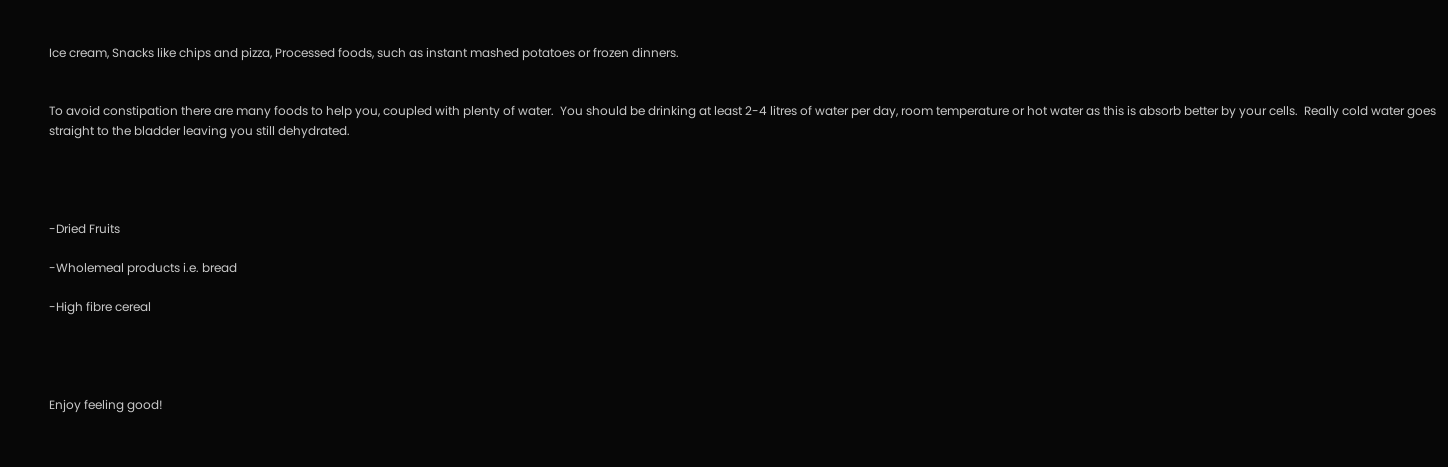Ice cream, Snacks like chips and pizza, Processed foods, such as instant mashed potatoes or frozen dinners.


To avoid constipation there are many foods to help you, coupled with plenty of water.  You should be drinking at least 2-4 litres of water per day, room temperature or hot water as this is absorb better by your cells.  Really cold water goes straight to the bladder leaving you still dehydrated.




-Dried Fruits

-Wholemeal products i.e. bread

-High fibre cereal




Enjoy feeling good!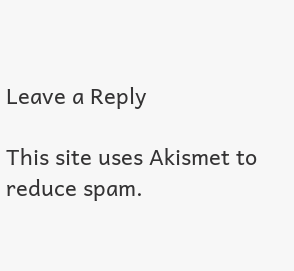Leave a Reply

This site uses Akismet to reduce spam.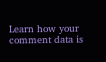Learn how your comment data is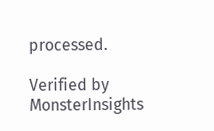processed.

Verified by MonsterInsights